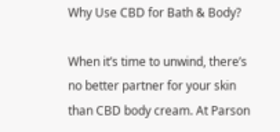Why Use CBD for Bath & Body?

When it’s time to unwind, there’s no better partner for your skin than CBD body cream. At Parson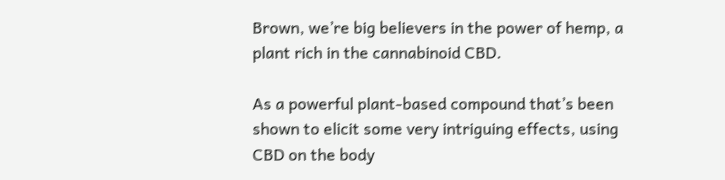Brown, we’re big believers in the power of hemp, a plant rich in the cannabinoid CBD.

As a powerful plant-based compound that’s been shown to elicit some very intriguing effects, using CBD on the body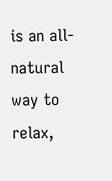is an all-natural way to relax,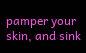pamper your skin, and sink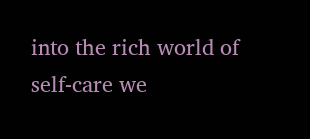into the rich world of self-care we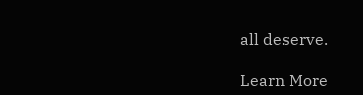all deserve.

Learn More